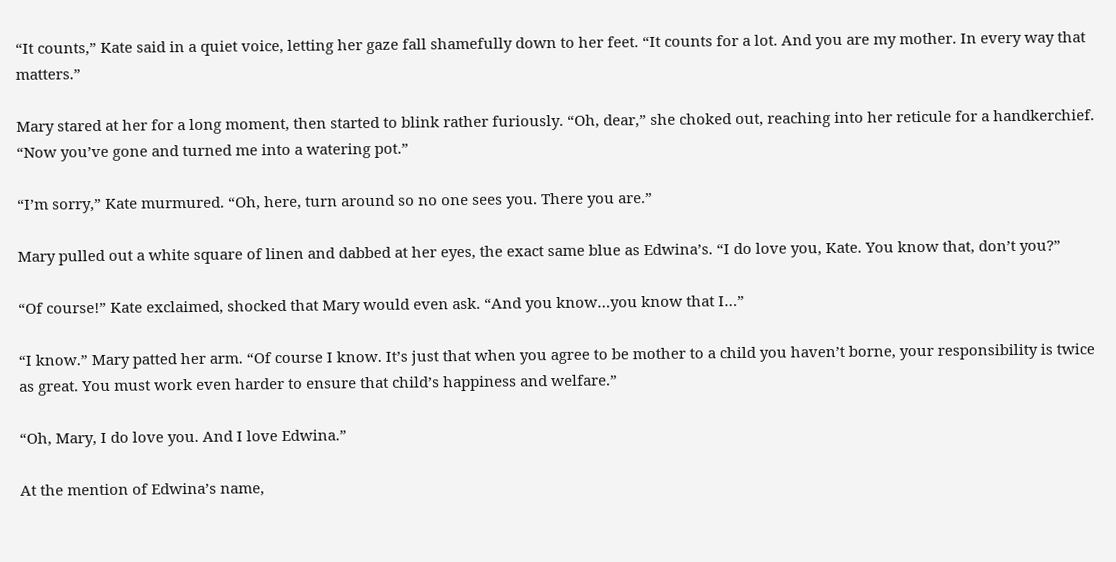“It counts,” Kate said in a quiet voice, letting her gaze fall shamefully down to her feet. “It counts for a lot. And you are my mother. In every way that matters.”

Mary stared at her for a long moment, then started to blink rather furiously. “Oh, dear,” she choked out, reaching into her reticule for a handkerchief. “Now you’ve gone and turned me into a watering pot.”

“I’m sorry,” Kate murmured. “Oh, here, turn around so no one sees you. There you are.”

Mary pulled out a white square of linen and dabbed at her eyes, the exact same blue as Edwina’s. “I do love you, Kate. You know that, don’t you?”

“Of course!” Kate exclaimed, shocked that Mary would even ask. “And you know…you know that I…”

“I know.” Mary patted her arm. “Of course I know. It’s just that when you agree to be mother to a child you haven’t borne, your responsibility is twice as great. You must work even harder to ensure that child’s happiness and welfare.”

“Oh, Mary, I do love you. And I love Edwina.”

At the mention of Edwina’s name,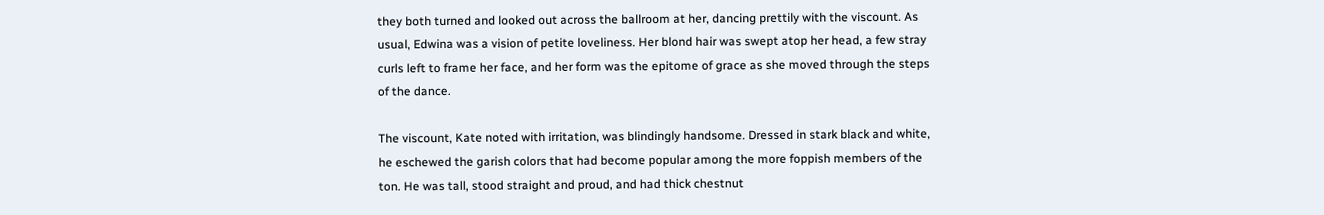they both turned and looked out across the ballroom at her, dancing prettily with the viscount. As usual, Edwina was a vision of petite loveliness. Her blond hair was swept atop her head, a few stray curls left to frame her face, and her form was the epitome of grace as she moved through the steps of the dance.

The viscount, Kate noted with irritation, was blindingly handsome. Dressed in stark black and white, he eschewed the garish colors that had become popular among the more foppish members of the ton. He was tall, stood straight and proud, and had thick chestnut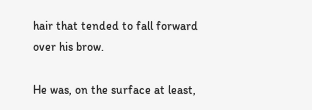hair that tended to fall forward over his brow.

He was, on the surface at least,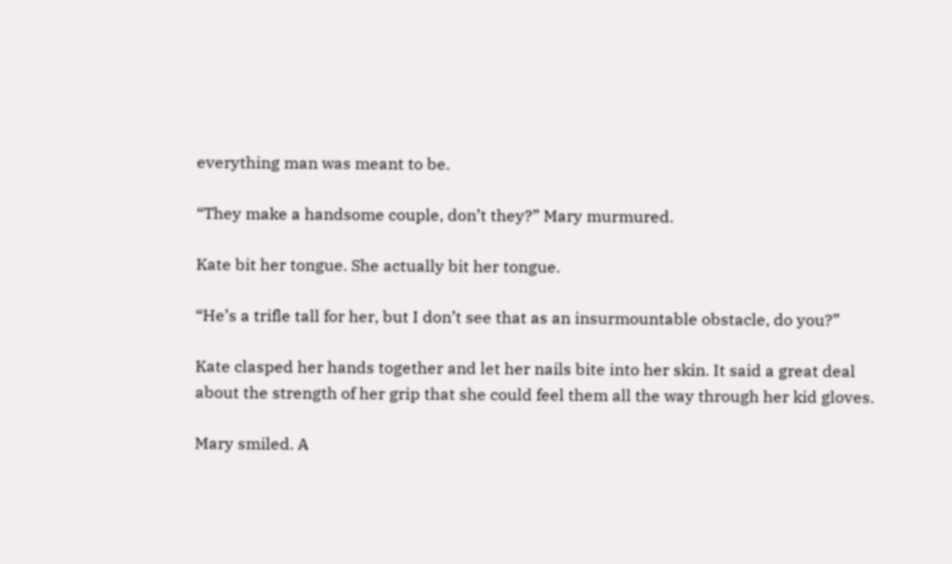everything man was meant to be.

“They make a handsome couple, don’t they?” Mary murmured.

Kate bit her tongue. She actually bit her tongue.

“He’s a trifle tall for her, but I don’t see that as an insurmountable obstacle, do you?”

Kate clasped her hands together and let her nails bite into her skin. It said a great deal about the strength of her grip that she could feel them all the way through her kid gloves.

Mary smiled. A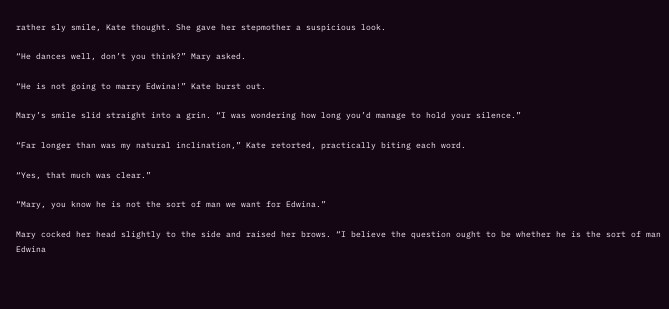rather sly smile, Kate thought. She gave her stepmother a suspicious look.

“He dances well, don’t you think?” Mary asked.

“He is not going to marry Edwina!” Kate burst out.

Mary’s smile slid straight into a grin. “I was wondering how long you’d manage to hold your silence.”

“Far longer than was my natural inclination,” Kate retorted, practically biting each word.

“Yes, that much was clear.”

“Mary, you know he is not the sort of man we want for Edwina.”

Mary cocked her head slightly to the side and raised her brows. “I believe the question ought to be whether he is the sort of man Edwina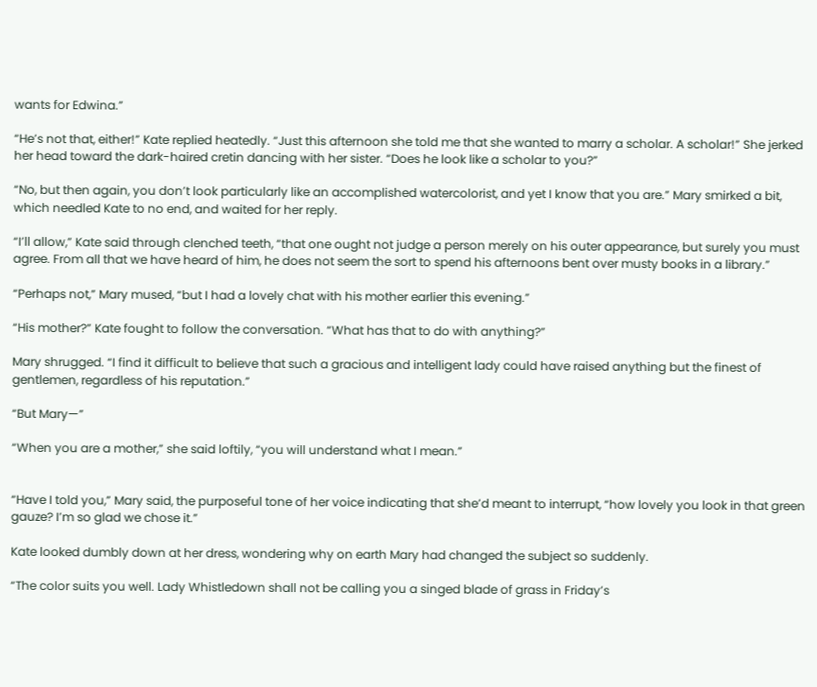wants for Edwina.”

“He’s not that, either!” Kate replied heatedly. “Just this afternoon she told me that she wanted to marry a scholar. A scholar!” She jerked her head toward the dark-haired cretin dancing with her sister. “Does he look like a scholar to you?”

“No, but then again, you don’t look particularly like an accomplished watercolorist, and yet I know that you are.” Mary smirked a bit, which needled Kate to no end, and waited for her reply.

“I’ll allow,” Kate said through clenched teeth, “that one ought not judge a person merely on his outer appearance, but surely you must agree. From all that we have heard of him, he does not seem the sort to spend his afternoons bent over musty books in a library.”

“Perhaps not,” Mary mused, “but I had a lovely chat with his mother earlier this evening.”

“His mother?” Kate fought to follow the conversation. “What has that to do with anything?”

Mary shrugged. “I find it difficult to believe that such a gracious and intelligent lady could have raised anything but the finest of gentlemen, regardless of his reputation.”

“But Mary—”

“When you are a mother,” she said loftily, “you will understand what I mean.”


“Have I told you,” Mary said, the purposeful tone of her voice indicating that she’d meant to interrupt, “how lovely you look in that green gauze? I’m so glad we chose it.”

Kate looked dumbly down at her dress, wondering why on earth Mary had changed the subject so suddenly.

“The color suits you well. Lady Whistledown shall not be calling you a singed blade of grass in Friday’s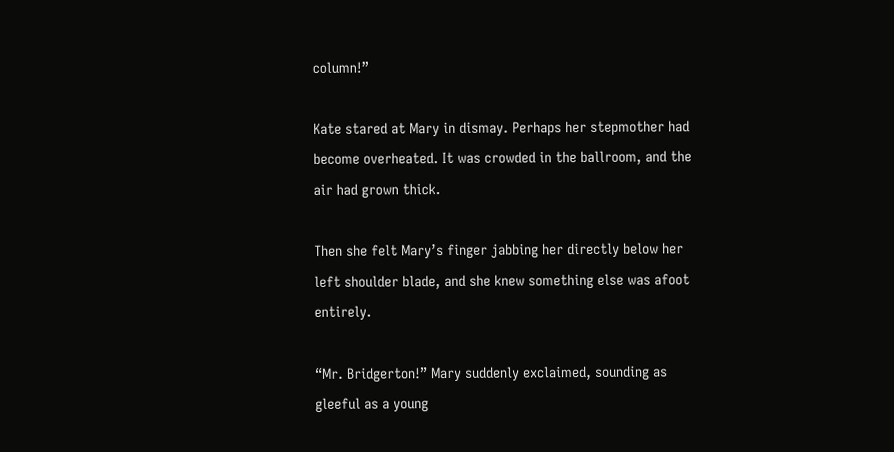column!”

Kate stared at Mary in dismay. Perhaps her stepmother had become overheated. It was crowded in the ballroom, and the air had grown thick.

Then she felt Mary’s finger jabbing her directly below her left shoulder blade, and she knew something else was afoot entirely.

“Mr. Bridgerton!” Mary suddenly exclaimed, sounding as gleeful as a young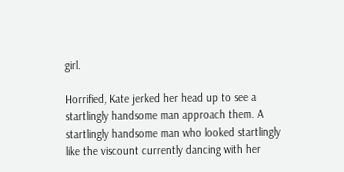girl.

Horrified, Kate jerked her head up to see a startlingly handsome man approach them. A startlingly handsome man who looked startlingly like the viscount currently dancing with her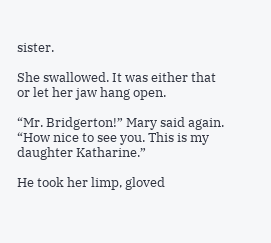sister.

She swallowed. It was either that or let her jaw hang open.

“Mr. Bridgerton!” Mary said again. “How nice to see you. This is my daughter Katharine.”

He took her limp, gloved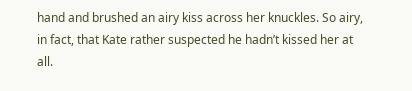hand and brushed an airy kiss across her knuckles. So airy, in fact, that Kate rather suspected he hadn’t kissed her at all.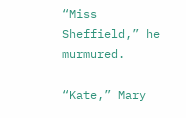“Miss Sheffield,” he murmured.

“Kate,” Mary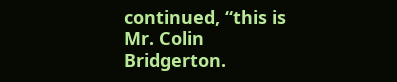continued, “this is Mr. Colin Bridgerton.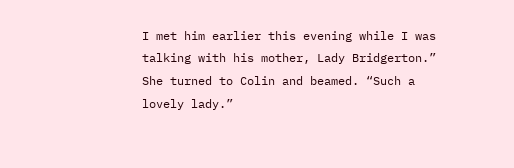I met him earlier this evening while I was talking with his mother, Lady Bridgerton.” She turned to Colin and beamed. “Such a lovely lady.”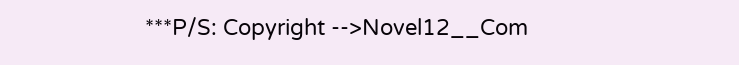***P/S: Copyright -->Novel12__Com